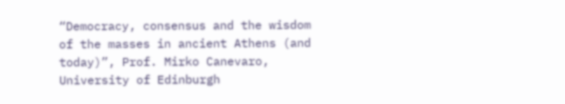“Democracy, consensus and the wisdom of the masses in ancient Athens (and today)”, Prof. Mirko Canevaro, University of Edinburgh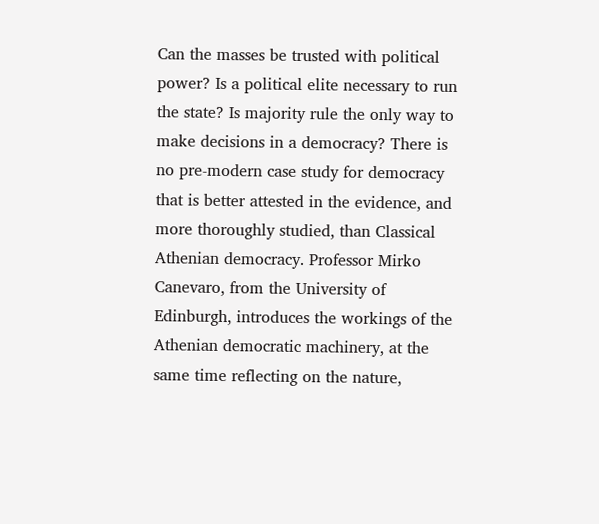Can the masses be trusted with political power? Is a political elite necessary to run the state? Is majority rule the only way to make decisions in a democracy? There is no pre-modern case study for democracy that is better attested in the evidence, and more thoroughly studied, than Classical Athenian democracy. Professor Mirko Canevaro, from the University of Edinburgh, introduces the workings of the Athenian democratic machinery, at the same time reflecting on the nature,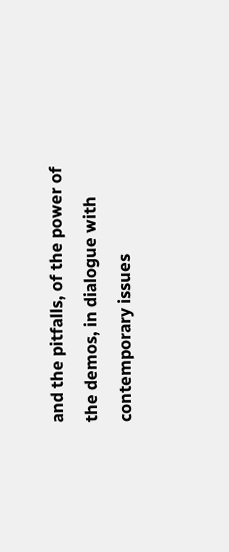and the pitfalls, of the power of the demos, in dialogue with contemporary issues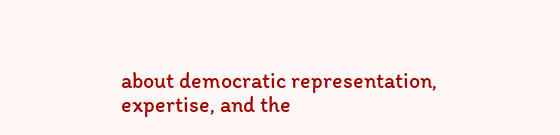about democratic representation, expertise, and the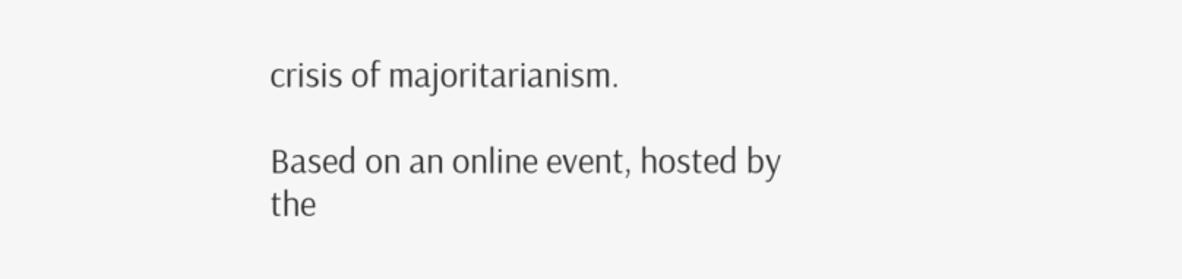crisis of majoritarianism.

Based on an online event, hosted by the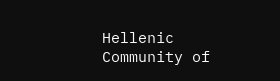Hellenic Community of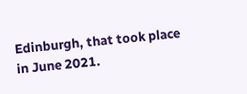Edinburgh, that took place in June 2021.